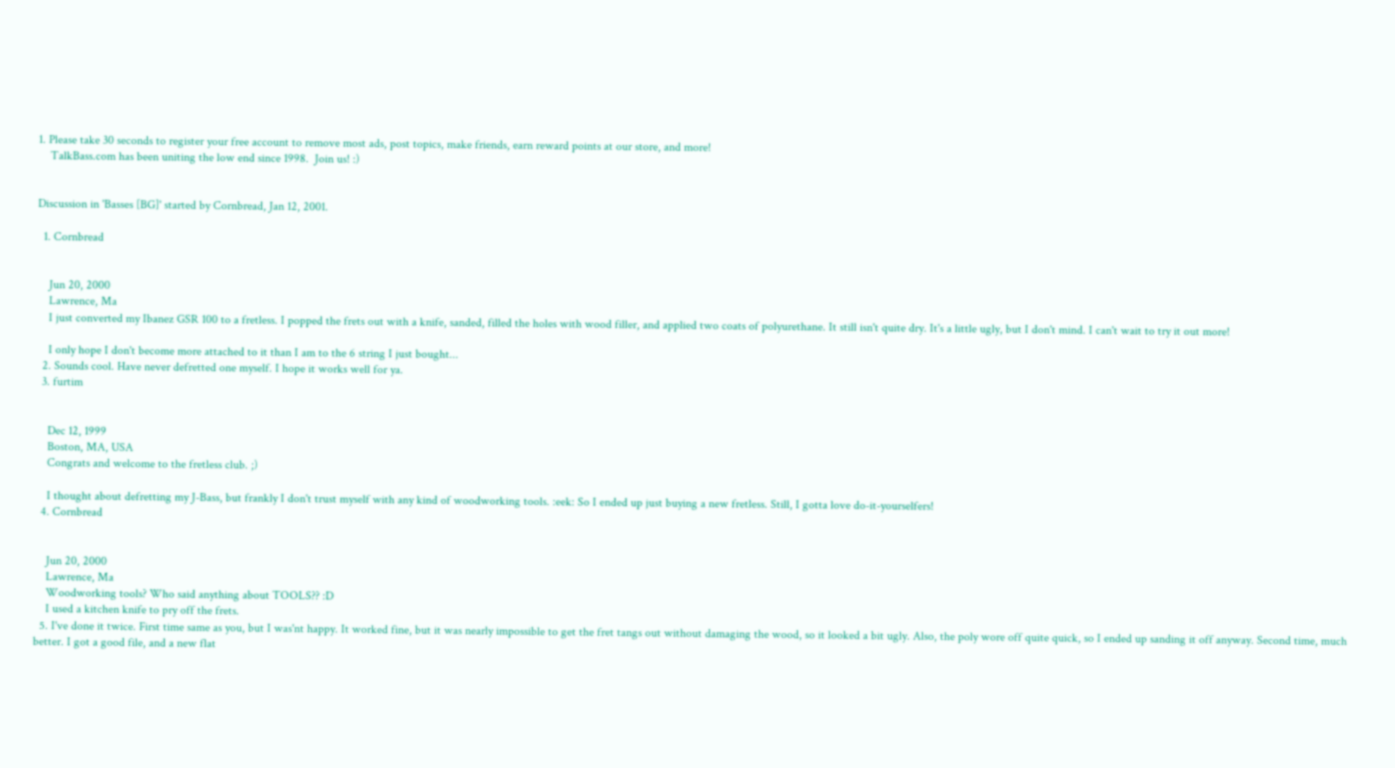1. Please take 30 seconds to register your free account to remove most ads, post topics, make friends, earn reward points at our store, and more!
    TalkBass.com has been uniting the low end since 1998.  Join us! :)


Discussion in 'Basses [BG]' started by Cornbread, Jan 12, 2001.

  1. Cornbread


    Jun 20, 2000
    Lawrence, Ma
    I just converted my Ibanez GSR 100 to a fretless. I popped the frets out with a knife, sanded, filled the holes with wood filler, and applied two coats of polyurethane. It still isn't quite dry. It's a little ugly, but I don't mind. I can't wait to try it out more!

    I only hope I don't become more attached to it than I am to the 6 string I just bought...
  2. Sounds cool. Have never defretted one myself. I hope it works well for ya.
  3. furtim


    Dec 12, 1999
    Boston, MA, USA
    Congrats and welcome to the fretless club. ;)

    I thought about defretting my J-Bass, but frankly I don't trust myself with any kind of woodworking tools. :eek: So I ended up just buying a new fretless. Still, I gotta love do-it-yourselfers!
  4. Cornbread


    Jun 20, 2000
    Lawrence, Ma
    Woodworking tools? Who said anything about TOOLS?? :D
    I used a kitchen knife to pry off the frets.
  5. I've done it twice. First time same as you, but I was'nt happy. It worked fine, but it was nearly impossible to get the fret tangs out without damaging the wood, so it looked a bit ugly. Also, the poly wore off quite quick, so I ended up sanding it off anyway. Second time, much better. I got a good file, and a new flat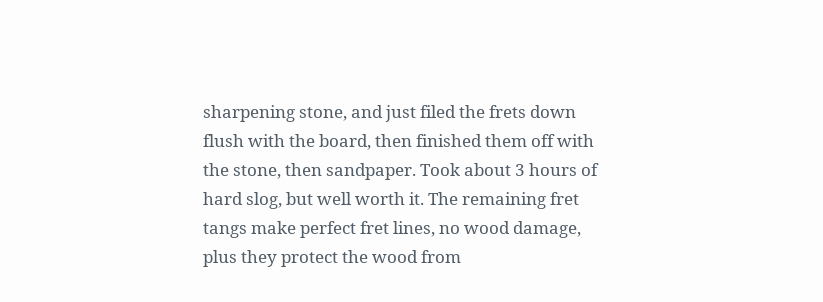sharpening stone, and just filed the frets down flush with the board, then finished them off with the stone, then sandpaper. Took about 3 hours of hard slog, but well worth it. The remaining fret tangs make perfect fret lines, no wood damage, plus they protect the wood from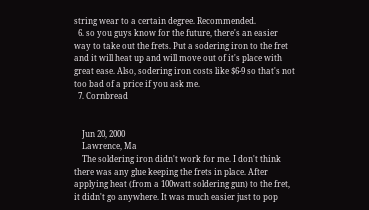string wear to a certain degree. Recommended.
  6. so you guys know for the future, there's an easier way to take out the frets. Put a sodering iron to the fret and it will heat up and will move out of it's place with great ease. Also, sodering iron costs like $6-9 so that's not too bad of a price if you ask me.
  7. Cornbread


    Jun 20, 2000
    Lawrence, Ma
    The soldering iron didn't work for me. I don't think there was any glue keeping the frets in place. After applying heat (from a 100watt soldering gun) to the fret, it didn't go anywhere. It was much easier just to pop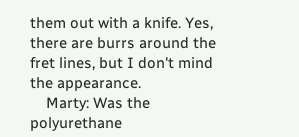them out with a knife. Yes, there are burrs around the fret lines, but I don't mind the appearance.
    Marty: Was the polyurethane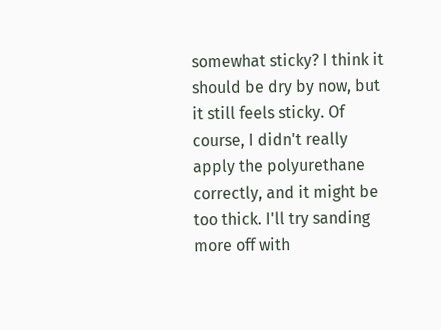somewhat sticky? I think it should be dry by now, but it still feels sticky. Of course, I didn't really apply the polyurethane correctly, and it might be too thick. I'll try sanding more off with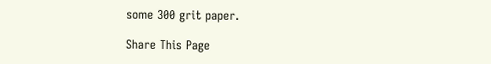some 300 grit paper.

Share This Page